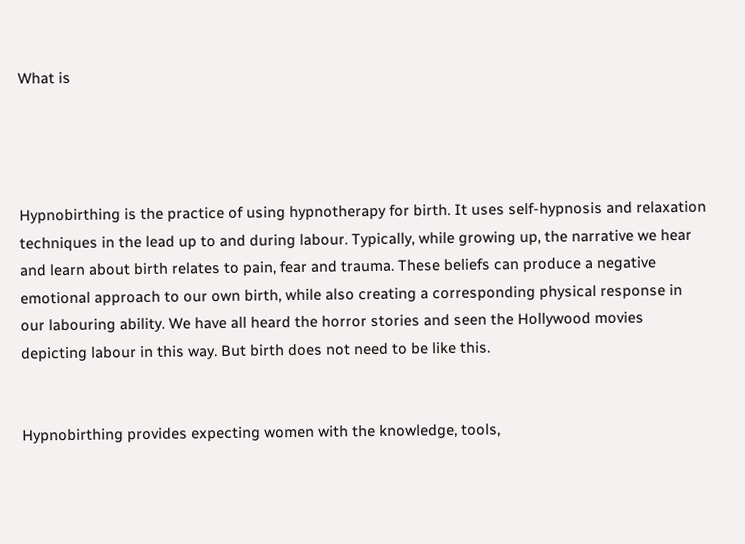What is




Hypnobirthing is the practice of using hypnotherapy for birth. It uses self-hypnosis and relaxation techniques in the lead up to and during labour. Typically, while growing up, the narrative we hear and learn about birth relates to pain, fear and trauma. These beliefs can produce a negative emotional approach to our own birth, while also creating a corresponding physical response in our labouring ability. We have all heard the horror stories and seen the Hollywood movies depicting labour in this way. But birth does not need to be like this.


Hypnobirthing provides expecting women with the knowledge, tools,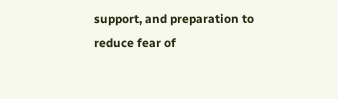support, and preparation to reduce fear of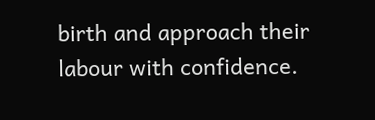birth and approach their labour with confidence.